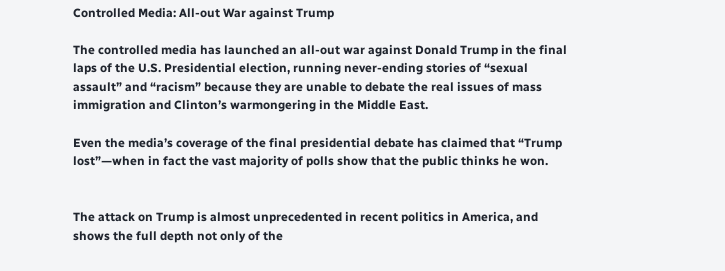Controlled Media: All-out War against Trump

The controlled media has launched an all-out war against Donald Trump in the final laps of the U.S. Presidential election, running never-ending stories of “sexual assault” and “racism” because they are unable to debate the real issues of mass immigration and Clinton’s warmongering in the Middle East.

Even the media’s coverage of the final presidential debate has claimed that “Trump lost”—when in fact the vast majority of polls show that the public thinks he won.


The attack on Trump is almost unprecedented in recent politics in America, and shows the full depth not only of the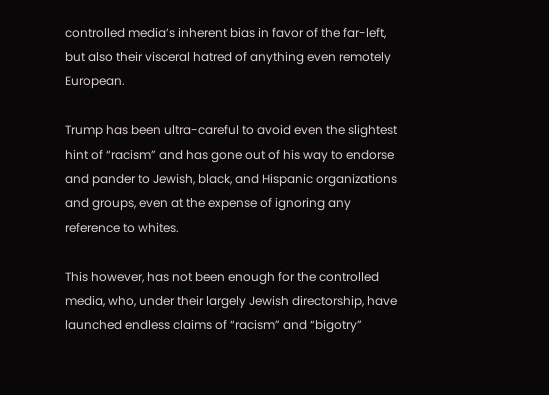controlled media’s inherent bias in favor of the far-left, but also their visceral hatred of anything even remotely European.

Trump has been ultra-careful to avoid even the slightest hint of “racism” and has gone out of his way to endorse and pander to Jewish, black, and Hispanic organizations and groups, even at the expense of ignoring any reference to whites.

This however, has not been enough for the controlled media, who, under their largely Jewish directorship, have launched endless claims of “racism” and “bigotry”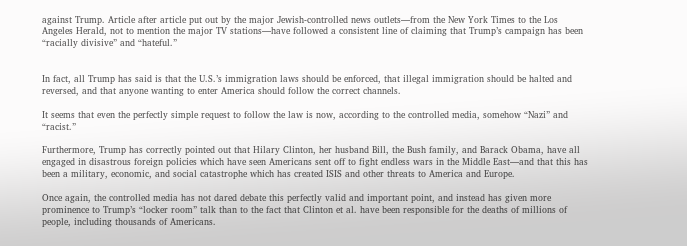against Trump. Article after article put out by the major Jewish-controlled news outlets—from the New York Times to the Los Angeles Herald, not to mention the major TV stations—have followed a consistent line of claiming that Trump’s campaign has been “racially divisive” and “hateful.”


In fact, all Trump has said is that the U.S.’s immigration laws should be enforced, that illegal immigration should be halted and reversed, and that anyone wanting to enter America should follow the correct channels.

It seems that even the perfectly simple request to follow the law is now, according to the controlled media, somehow “Nazi” and “racist.”

Furthermore, Trump has correctly pointed out that Hilary Clinton, her husband Bill, the Bush family, and Barack Obama, have all engaged in disastrous foreign policies which have seen Americans sent off to fight endless wars in the Middle East—and that this has been a military, economic, and social catastrophe which has created ISIS and other threats to America and Europe.

Once again, the controlled media has not dared debate this perfectly valid and important point, and instead has given more prominence to Trump’s “locker room” talk than to the fact that Clinton et al. have been responsible for the deaths of millions of people, including thousands of Americans.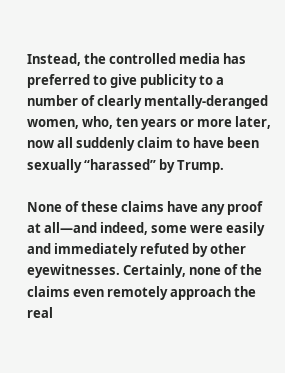Instead, the controlled media has preferred to give publicity to a number of clearly mentally-deranged women, who, ten years or more later, now all suddenly claim to have been sexually “harassed” by Trump.

None of these claims have any proof at all—and indeed, some were easily and immediately refuted by other eyewitnesses. Certainly, none of the claims even remotely approach the real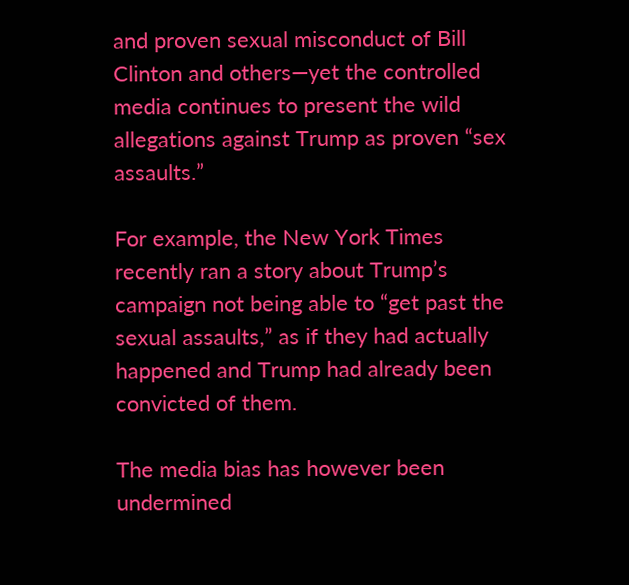and proven sexual misconduct of Bill Clinton and others—yet the controlled media continues to present the wild allegations against Trump as proven “sex assaults.”

For example, the New York Times recently ran a story about Trump’s campaign not being able to “get past the sexual assaults,” as if they had actually happened and Trump had already been convicted of them.

The media bias has however been undermined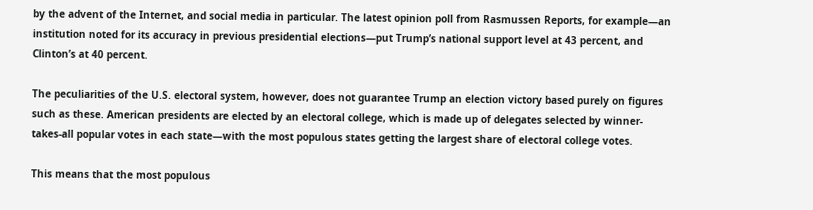by the advent of the Internet, and social media in particular. The latest opinion poll from Rasmussen Reports, for example—an institution noted for its accuracy in previous presidential elections—put Trump’s national support level at 43 percent, and Clinton’s at 40 percent.

The peculiarities of the U.S. electoral system, however, does not guarantee Trump an election victory based purely on figures such as these. American presidents are elected by an electoral college, which is made up of delegates selected by winner-takes-all popular votes in each state—with the most populous states getting the largest share of electoral college votes.

This means that the most populous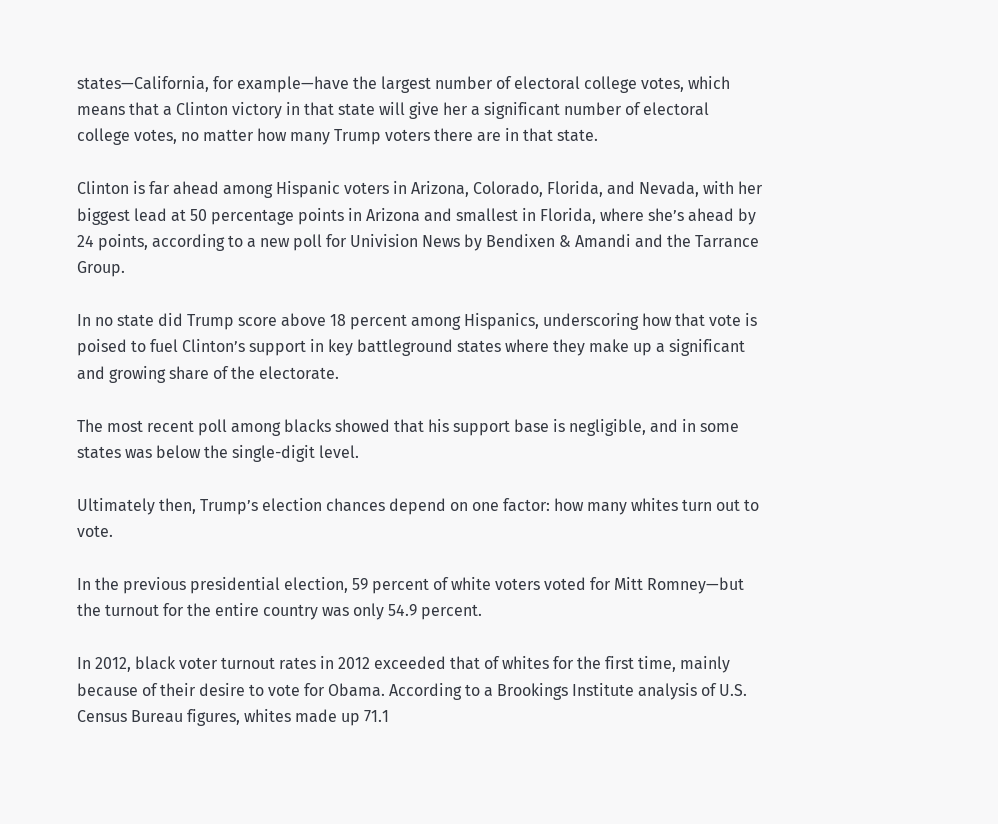states—California, for example—have the largest number of electoral college votes, which means that a Clinton victory in that state will give her a significant number of electoral college votes, no matter how many Trump voters there are in that state.

Clinton is far ahead among Hispanic voters in Arizona, Colorado, Florida, and Nevada, with her biggest lead at 50 percentage points in Arizona and smallest in Florida, where she’s ahead by 24 points, according to a new poll for Univision News by Bendixen & Amandi and the Tarrance Group.

In no state did Trump score above 18 percent among Hispanics, underscoring how that vote is poised to fuel Clinton’s support in key battleground states where they make up a significant and growing share of the electorate.

The most recent poll among blacks showed that his support base is negligible, and in some states was below the single-digit level.

Ultimately then, Trump’s election chances depend on one factor: how many whites turn out to vote.

In the previous presidential election, 59 percent of white voters voted for Mitt Romney—but the turnout for the entire country was only 54.9 percent.

In 2012, black voter turnout rates in 2012 exceeded that of whites for the first time, mainly because of their desire to vote for Obama. According to a Brookings Institute analysis of U.S. Census Bureau figures, whites made up 71.1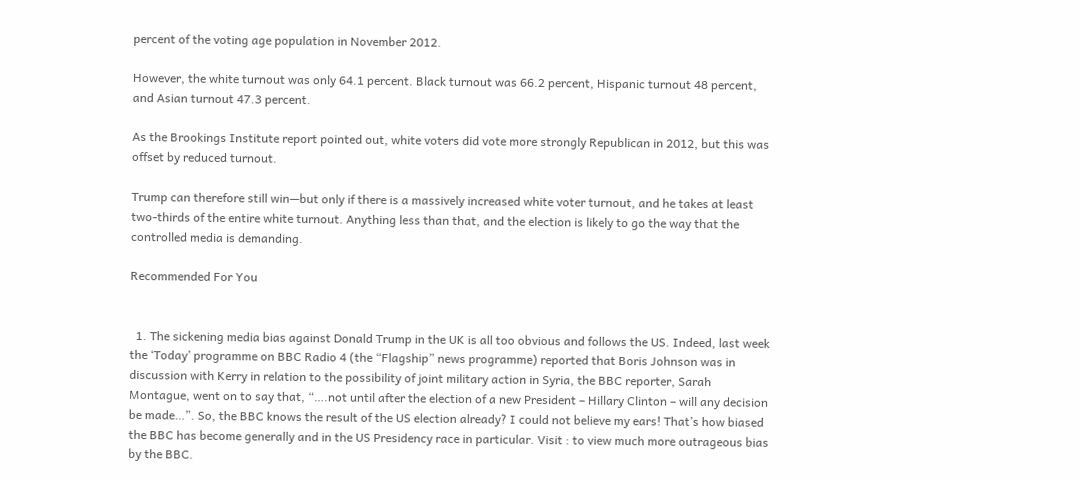percent of the voting age population in November 2012.

However, the white turnout was only 64.1 percent. Black turnout was 66.2 percent, Hispanic turnout 48 percent, and Asian turnout 47.3 percent.

As the Brookings Institute report pointed out, white voters did vote more strongly Republican in 2012, but this was offset by reduced turnout.

Trump can therefore still win—but only if there is a massively increased white voter turnout, and he takes at least two-thirds of the entire white turnout. Anything less than that, and the election is likely to go the way that the controlled media is demanding.

Recommended For You


  1. The sickening media bias against Donald Trump in the UK is all too obvious and follows the US. Indeed, last week the ‘Today’ programme on BBC Radio 4 (the “Flagship” news programme) reported that Boris Johnson was in discussion with Kerry in relation to the possibility of joint military action in Syria, the BBC reporter, Sarah Montague, went on to say that, “….not until after the election of a new President – Hillary Clinton – will any decision be made…”. So, the BBC knows the result of the US election already? I could not believe my ears! That’s how biased the BBC has become generally and in the US Presidency race in particular. Visit : to view much more outrageous bias by the BBC.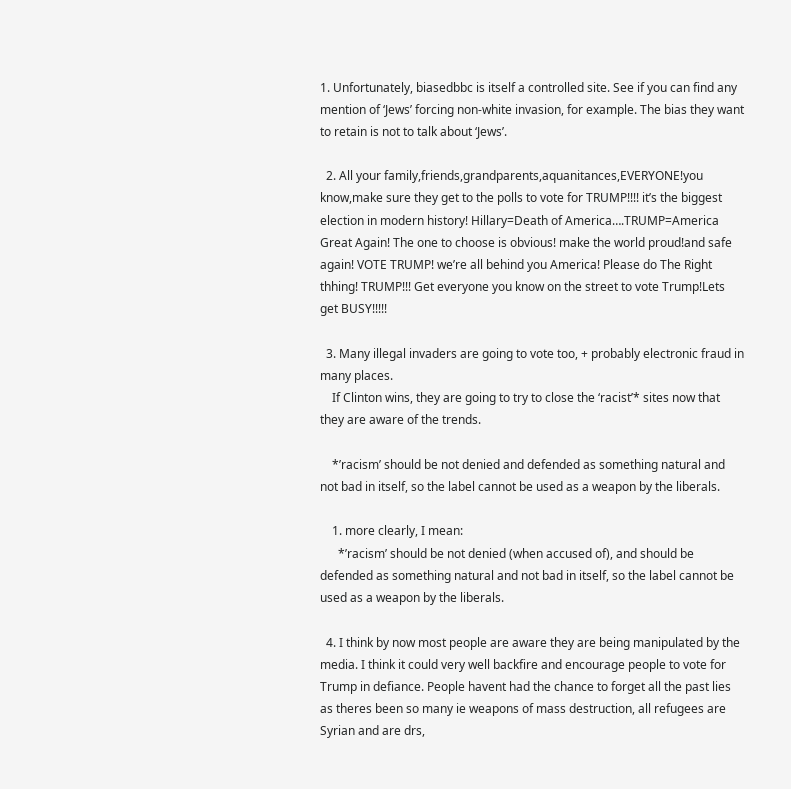1. Unfortunately, biasedbbc is itself a controlled site. See if you can find any mention of ‘Jews’ forcing non-white invasion, for example. The bias they want to retain is not to talk about ‘Jews’.

  2. All your family,friends,grandparents,aquanitances,EVERYONE!you know,make sure they get to the polls to vote for TRUMP!!!! it’s the biggest election in modern history! Hillary=Death of America….TRUMP=America Great Again! The one to choose is obvious! make the world proud!and safe again! VOTE TRUMP! we’re all behind you America! Please do The Right thhing! TRUMP!!! Get everyone you know on the street to vote Trump!Lets get BUSY!!!!!

  3. Many illegal invaders are going to vote too, + probably electronic fraud in many places.
    If Clinton wins, they are going to try to close the ‘racist’* sites now that they are aware of the trends.

    *’racism’ should be not denied and defended as something natural and not bad in itself, so the label cannot be used as a weapon by the liberals.

    1. more clearly, I mean:
      *’racism’ should be not denied (when accused of), and should be defended as something natural and not bad in itself, so the label cannot be used as a weapon by the liberals.

  4. I think by now most people are aware they are being manipulated by the media. I think it could very well backfire and encourage people to vote for Trump in defiance. People havent had the chance to forget all the past lies as theres been so many ie weapons of mass destruction, all refugees are Syrian and are drs,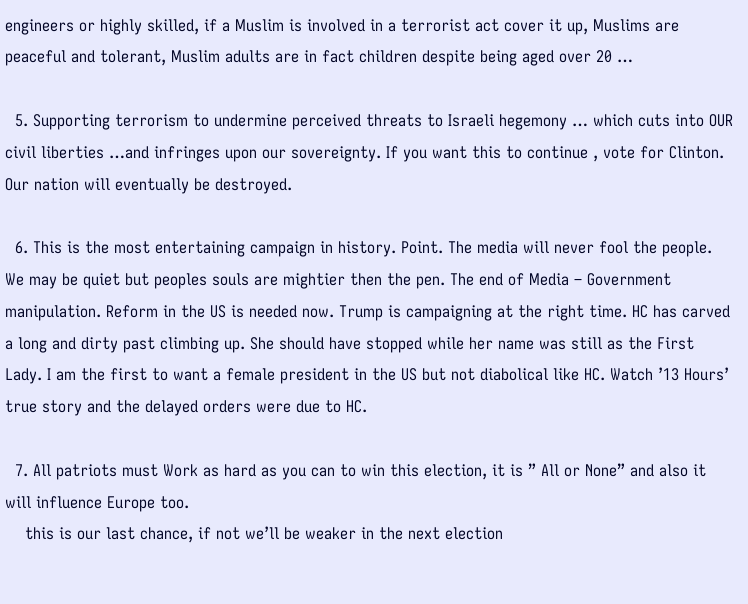engineers or highly skilled, if a Muslim is involved in a terrorist act cover it up, Muslims are peaceful and tolerant, Muslim adults are in fact children despite being aged over 20 …

  5. Supporting terrorism to undermine perceived threats to Israeli hegemony … which cuts into OUR civil liberties …and infringes upon our sovereignty. If you want this to continue , vote for Clinton. Our nation will eventually be destroyed.

  6. This is the most entertaining campaign in history. Point. The media will never fool the people. We may be quiet but peoples souls are mightier then the pen. The end of Media – Government manipulation. Reform in the US is needed now. Trump is campaigning at the right time. HC has carved a long and dirty past climbing up. She should have stopped while her name was still as the First Lady. I am the first to want a female president in the US but not diabolical like HC. Watch ’13 Hours’ true story and the delayed orders were due to HC.

  7. All patriots must Work as hard as you can to win this election, it is ” All or None” and also it will influence Europe too.
    this is our last chance, if not we’ll be weaker in the next election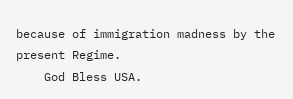because of immigration madness by the present Regime.
    God Bless USA.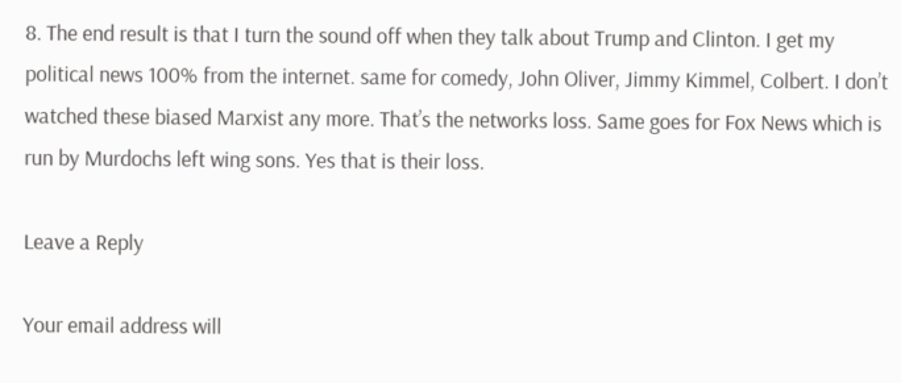8. The end result is that I turn the sound off when they talk about Trump and Clinton. I get my political news 100% from the internet. same for comedy, John Oliver, Jimmy Kimmel, Colbert. I don’t watched these biased Marxist any more. That’s the networks loss. Same goes for Fox News which is run by Murdochs left wing sons. Yes that is their loss.

Leave a Reply

Your email address will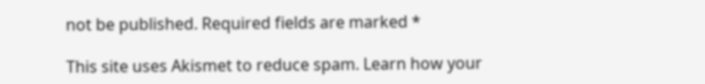not be published. Required fields are marked *

This site uses Akismet to reduce spam. Learn how your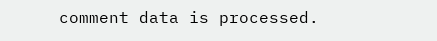comment data is processed.